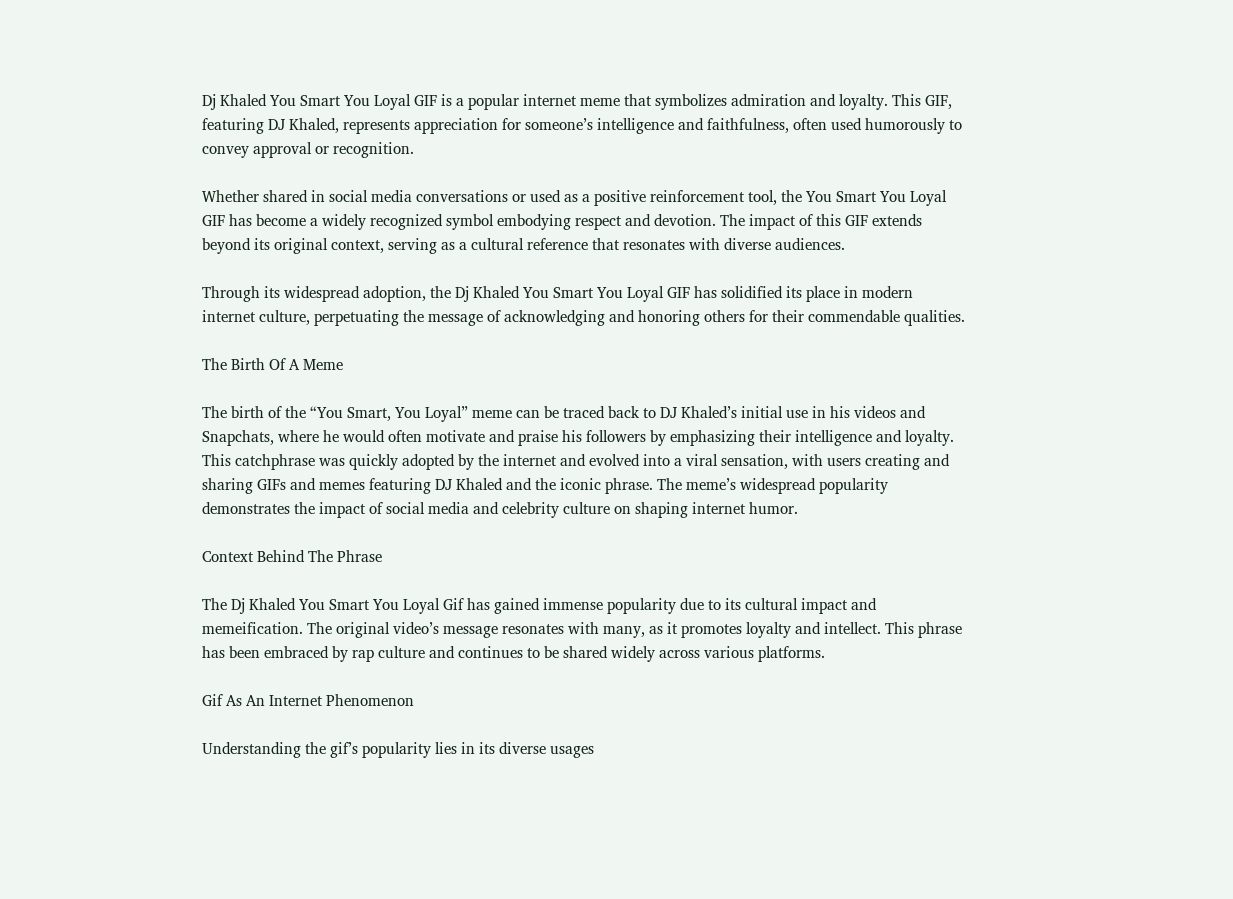Dj Khaled You Smart You Loyal GIF is a popular internet meme that symbolizes admiration and loyalty. This GIF, featuring DJ Khaled, represents appreciation for someone’s intelligence and faithfulness, often used humorously to convey approval or recognition.

Whether shared in social media conversations or used as a positive reinforcement tool, the You Smart You Loyal GIF has become a widely recognized symbol embodying respect and devotion. The impact of this GIF extends beyond its original context, serving as a cultural reference that resonates with diverse audiences.

Through its widespread adoption, the Dj Khaled You Smart You Loyal GIF has solidified its place in modern internet culture, perpetuating the message of acknowledging and honoring others for their commendable qualities.

The Birth Of A Meme

The birth of the “You Smart, You Loyal” meme can be traced back to DJ Khaled’s initial use in his videos and Snapchats, where he would often motivate and praise his followers by emphasizing their intelligence and loyalty. This catchphrase was quickly adopted by the internet and evolved into a viral sensation, with users creating and sharing GIFs and memes featuring DJ Khaled and the iconic phrase. The meme’s widespread popularity demonstrates the impact of social media and celebrity culture on shaping internet humor.

Context Behind The Phrase

The Dj Khaled You Smart You Loyal Gif has gained immense popularity due to its cultural impact and memeification. The original video’s message resonates with many, as it promotes loyalty and intellect. This phrase has been embraced by rap culture and continues to be shared widely across various platforms.

Gif As An Internet Phenomenon

Understanding the gif’s popularity lies in its diverse usages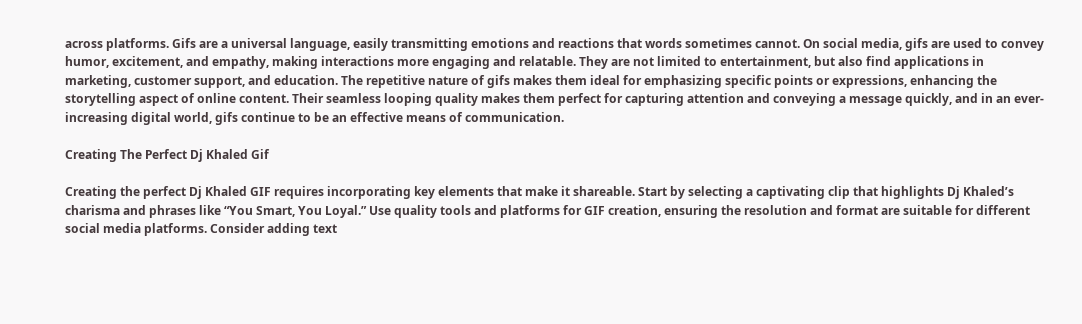across platforms. Gifs are a universal language, easily transmitting emotions and reactions that words sometimes cannot. On social media, gifs are used to convey humor, excitement, and empathy, making interactions more engaging and relatable. They are not limited to entertainment, but also find applications in marketing, customer support, and education. The repetitive nature of gifs makes them ideal for emphasizing specific points or expressions, enhancing the storytelling aspect of online content. Their seamless looping quality makes them perfect for capturing attention and conveying a message quickly, and in an ever-increasing digital world, gifs continue to be an effective means of communication.

Creating The Perfect Dj Khaled Gif

Creating the perfect Dj Khaled GIF requires incorporating key elements that make it shareable. Start by selecting a captivating clip that highlights Dj Khaled’s charisma and phrases like “You Smart, You Loyal.” Use quality tools and platforms for GIF creation, ensuring the resolution and format are suitable for different social media platforms. Consider adding text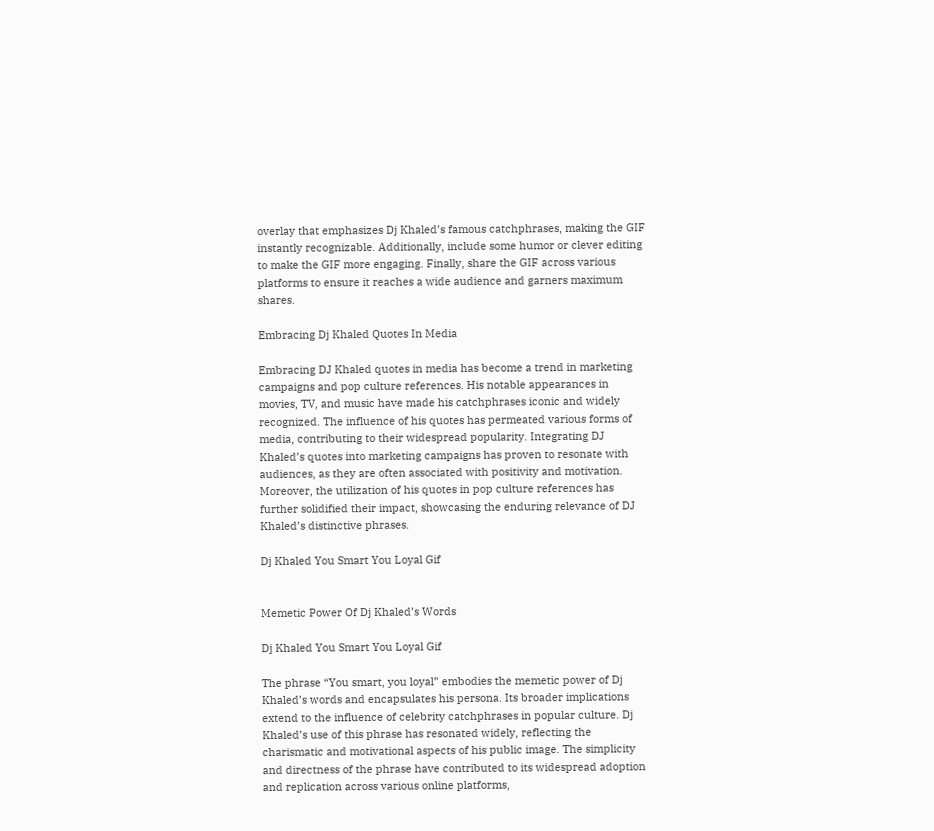overlay that emphasizes Dj Khaled’s famous catchphrases, making the GIF instantly recognizable. Additionally, include some humor or clever editing to make the GIF more engaging. Finally, share the GIF across various platforms to ensure it reaches a wide audience and garners maximum shares.

Embracing Dj Khaled Quotes In Media

Embracing DJ Khaled quotes in media has become a trend in marketing campaigns and pop culture references. His notable appearances in movies, TV, and music have made his catchphrases iconic and widely recognized. The influence of his quotes has permeated various forms of media, contributing to their widespread popularity. Integrating DJ Khaled’s quotes into marketing campaigns has proven to resonate with audiences, as they are often associated with positivity and motivation. Moreover, the utilization of his quotes in pop culture references has further solidified their impact, showcasing the enduring relevance of DJ Khaled’s distinctive phrases.

Dj Khaled You Smart You Loyal Gif


Memetic Power Of Dj Khaled’s Words

Dj Khaled You Smart You Loyal Gif

The phrase “You smart, you loyal” embodies the memetic power of Dj Khaled’s words and encapsulates his persona. Its broader implications extend to the influence of celebrity catchphrases in popular culture. Dj Khaled’s use of this phrase has resonated widely, reflecting the charismatic and motivational aspects of his public image. The simplicity and directness of the phrase have contributed to its widespread adoption and replication across various online platforms,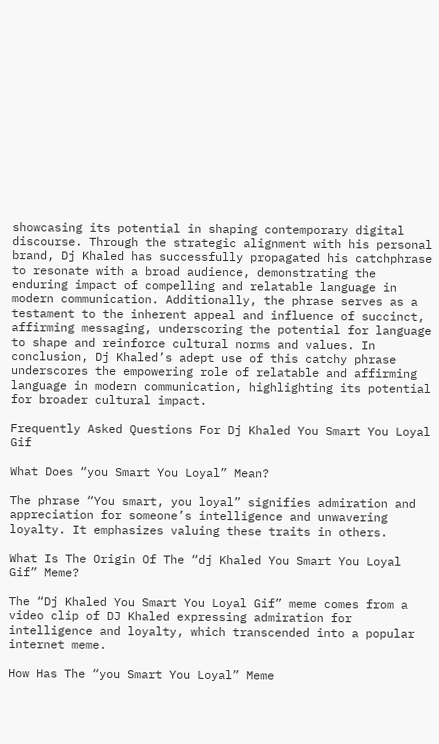showcasing its potential in shaping contemporary digital discourse. Through the strategic alignment with his personal brand, Dj Khaled has successfully propagated his catchphrase to resonate with a broad audience, demonstrating the enduring impact of compelling and relatable language in modern communication. Additionally, the phrase serves as a testament to the inherent appeal and influence of succinct, affirming messaging, underscoring the potential for language to shape and reinforce cultural norms and values. In conclusion, Dj Khaled’s adept use of this catchy phrase underscores the empowering role of relatable and affirming language in modern communication, highlighting its potential for broader cultural impact.

Frequently Asked Questions For Dj Khaled You Smart You Loyal Gif

What Does “you Smart You Loyal” Mean?

The phrase “You smart, you loyal” signifies admiration and appreciation for someone’s intelligence and unwavering loyalty. It emphasizes valuing these traits in others.

What Is The Origin Of The “dj Khaled You Smart You Loyal Gif” Meme?

The “Dj Khaled You Smart You Loyal Gif” meme comes from a video clip of DJ Khaled expressing admiration for intelligence and loyalty, which transcended into a popular internet meme.

How Has The “you Smart You Loyal” Meme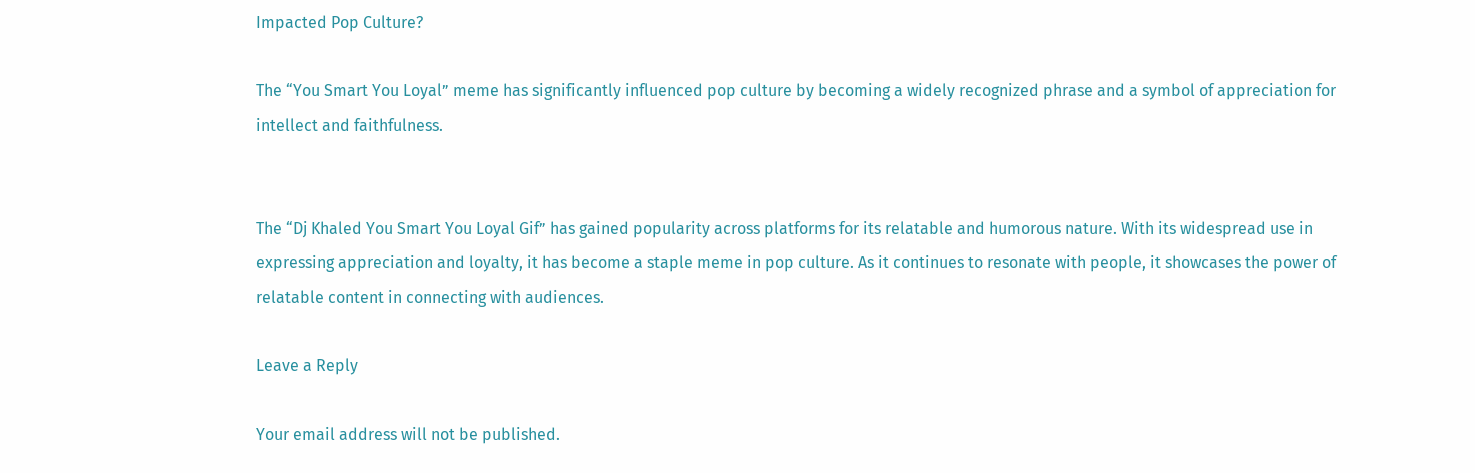Impacted Pop Culture?

The “You Smart You Loyal” meme has significantly influenced pop culture by becoming a widely recognized phrase and a symbol of appreciation for intellect and faithfulness.


The “Dj Khaled You Smart You Loyal Gif” has gained popularity across platforms for its relatable and humorous nature. With its widespread use in expressing appreciation and loyalty, it has become a staple meme in pop culture. As it continues to resonate with people, it showcases the power of relatable content in connecting with audiences.

Leave a Reply

Your email address will not be published.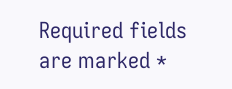Required fields are marked *